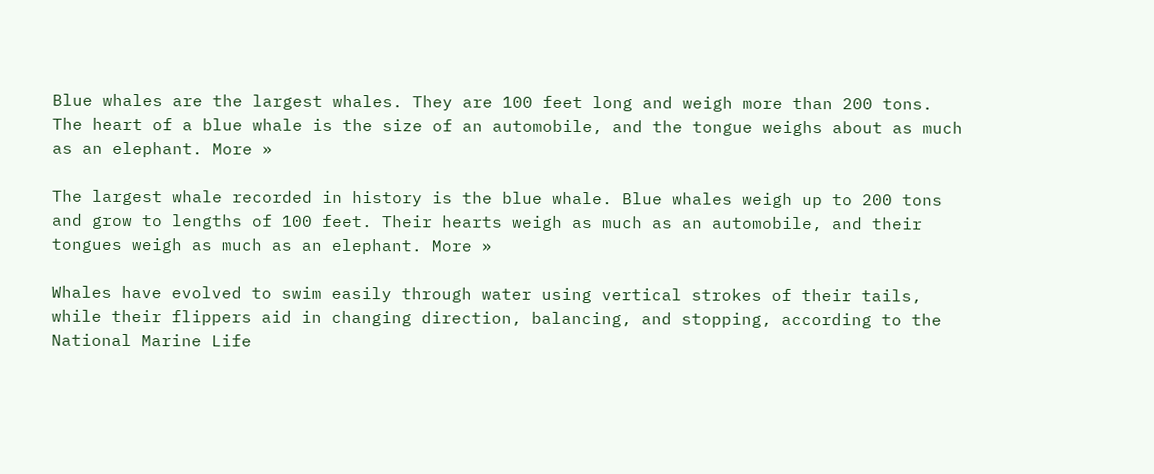Blue whales are the largest whales. They are 100 feet long and weigh more than 200 tons. The heart of a blue whale is the size of an automobile, and the tongue weighs about as much as an elephant. More »

The largest whale recorded in history is the blue whale. Blue whales weigh up to 200 tons and grow to lengths of 100 feet. Their hearts weigh as much as an automobile, and their tongues weigh as much as an elephant. More »

Whales have evolved to swim easily through water using vertical strokes of their tails, while their flippers aid in changing direction, balancing, and stopping, according to the National Marine Life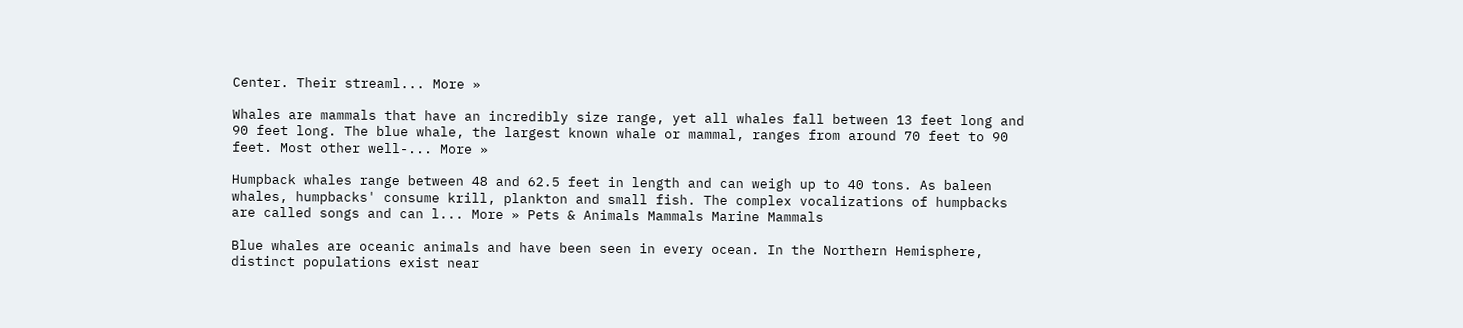Center. Their streaml... More »

Whales are mammals that have an incredibly size range, yet all whales fall between 13 feet long and 90 feet long. The blue whale, the largest known whale or mammal, ranges from around 70 feet to 90 feet. Most other well-... More »

Humpback whales range between 48 and 62.5 feet in length and can weigh up to 40 tons. As baleen whales, humpbacks' consume krill, plankton and small fish. The complex vocalizations of humpbacks are called songs and can l... More » Pets & Animals Mammals Marine Mammals

Blue whales are oceanic animals and have been seen in every ocean. In the Northern Hemisphere, distinct populations exist near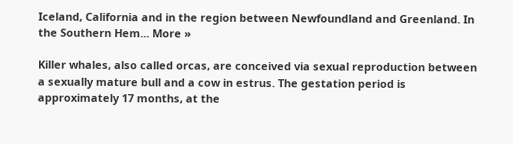Iceland, California and in the region between Newfoundland and Greenland. In the Southern Hem... More »

Killer whales, also called orcas, are conceived via sexual reproduction between a sexually mature bull and a cow in estrus. The gestation period is approximately 17 months, at the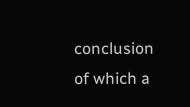conclusion of which a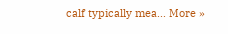calf typically mea... More »